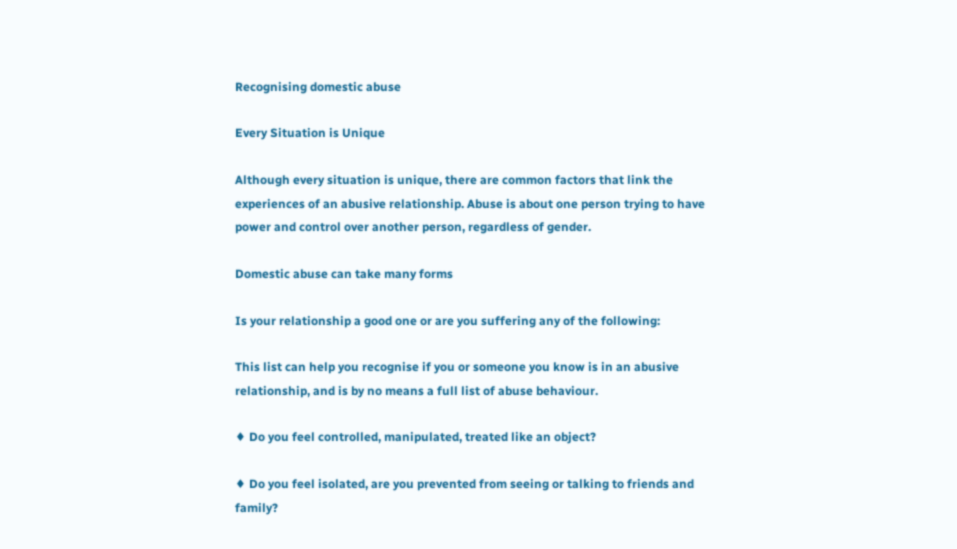Recognising domestic abuse

Every Situation is Unique

Although every situation is unique, there are common factors that link the experiences of an abusive relationship. Abuse is about one person trying to have power and control over another person, regardless of gender.

Domestic abuse can take many forms

Is your relationship a good one or are you suffering any of the following:

This list can help you recognise if you or someone you know is in an abusive relationship, and is by no means a full list of abuse behaviour.

♦ Do you feel controlled, manipulated, treated like an object?

♦ Do you feel isolated, are you prevented from seeing or talking to friends and family?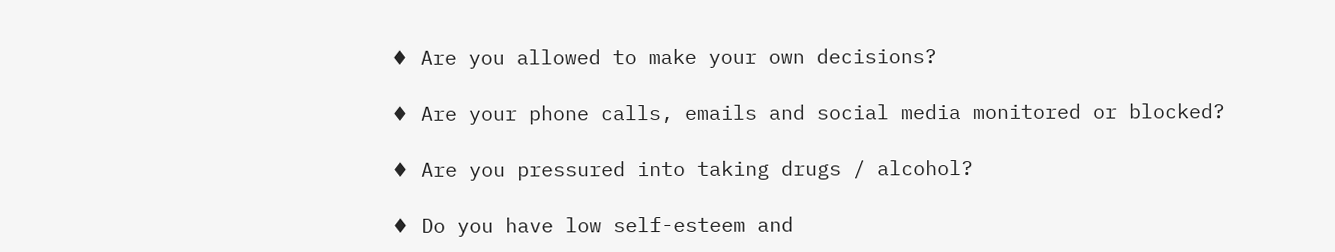♦ Are you allowed to make your own decisions?

♦ Are your phone calls, emails and social media monitored or blocked?

♦ Are you pressured into taking drugs / alcohol?

♦ Do you have low self-esteem and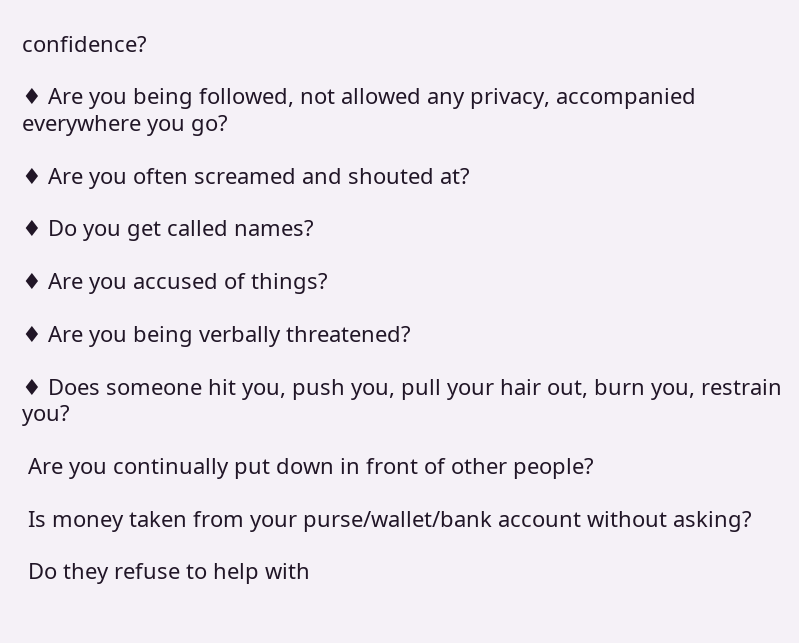confidence?

♦ Are you being followed, not allowed any privacy, accompanied everywhere you go?

♦ Are you often screamed and shouted at?

♦ Do you get called names?

♦ Are you accused of things?

♦ Are you being verbally threatened?

♦ Does someone hit you, push you, pull your hair out, burn you, restrain you?

 Are you continually put down in front of other people?

 Is money taken from your purse/wallet/bank account without asking?

 Do they refuse to help with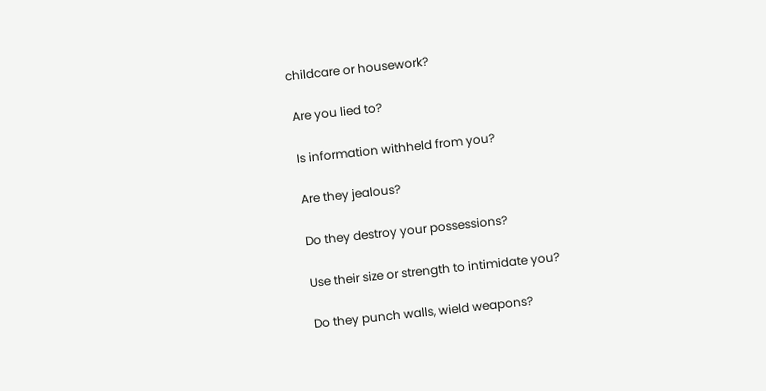childcare or housework?

 Are you lied to?

 Is information withheld from you?

 Are they jealous?

 Do they destroy your possessions?

 Use their size or strength to intimidate you?

 Do they punch walls, wield weapons?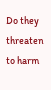Do they threaten to harm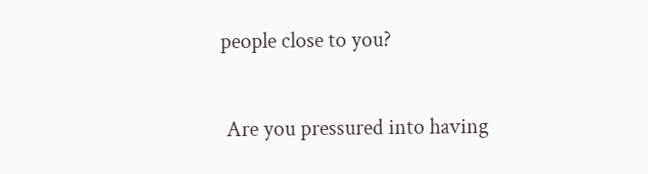people close to you?

 Are you pressured into having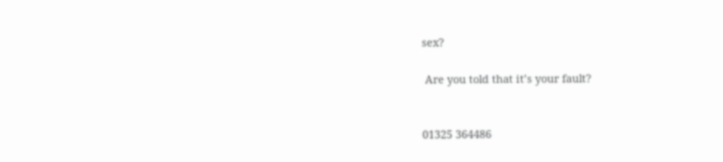sex?

 Are you told that it’s your fault?


01325 364486